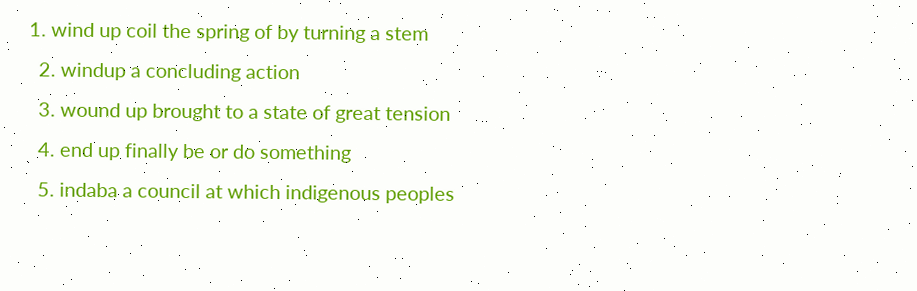1. wind up coil the spring of by turning a stem
  2. windup a concluding action
  3. wound up brought to a state of great tension
  4. end up finally be or do something
  5. indaba a council at which indigenous peoples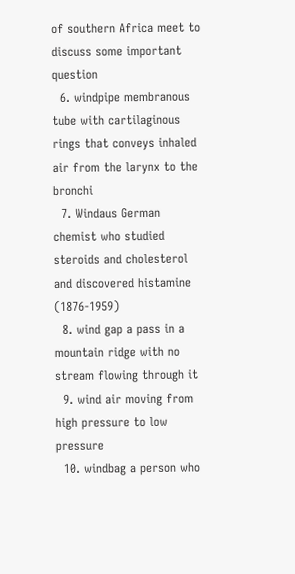of southern Africa meet to discuss some important question
  6. windpipe membranous tube with cartilaginous rings that conveys inhaled air from the larynx to the bronchi
  7. Windaus German chemist who studied steroids and cholesterol and discovered histamine (1876-1959)
  8. wind gap a pass in a mountain ridge with no stream flowing through it
  9. wind air moving from high pressure to low pressure
  10. windbag a person who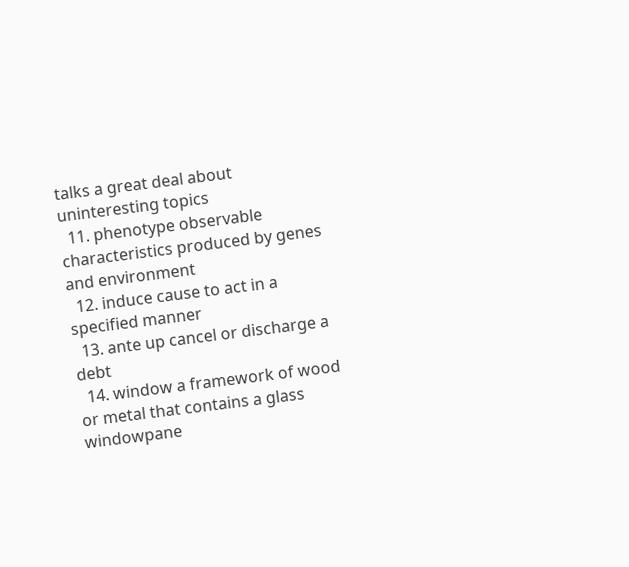talks a great deal about uninteresting topics
  11. phenotype observable characteristics produced by genes and environment
  12. induce cause to act in a specified manner
  13. ante up cancel or discharge a debt
  14. window a framework of wood or metal that contains a glass windowpane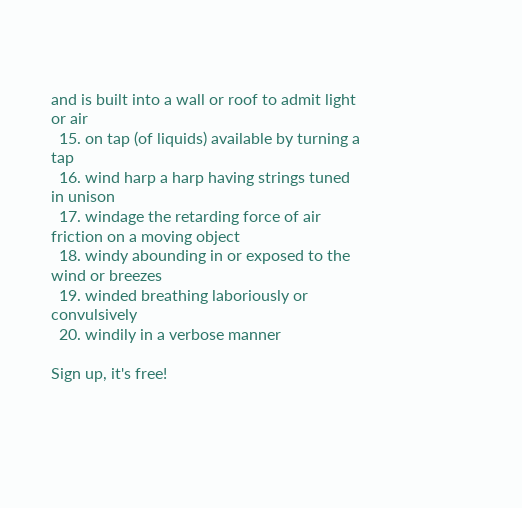and is built into a wall or roof to admit light or air
  15. on tap (of liquids) available by turning a tap
  16. wind harp a harp having strings tuned in unison
  17. windage the retarding force of air friction on a moving object
  18. windy abounding in or exposed to the wind or breezes
  19. winded breathing laboriously or convulsively
  20. windily in a verbose manner

Sign up, it's free!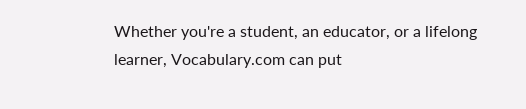Whether you're a student, an educator, or a lifelong learner, Vocabulary.com can put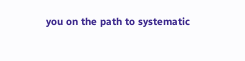you on the path to systematic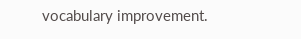vocabulary improvement.